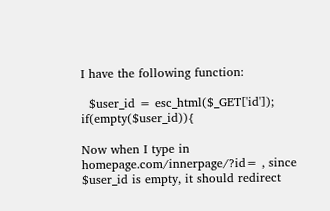I have the following function:

  $user_id = esc_html($_GET['id']);   if(empty($user_id)){

Now when I type in homepage.com/innerpage/?id= , since $user_id is empty, it should redirect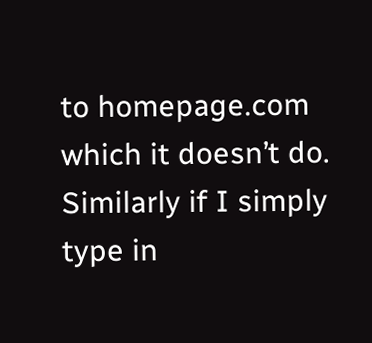to homepage.com which it doesn’t do. Similarly if I simply type in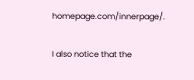homepage.com/innerpage/.

I also notice that the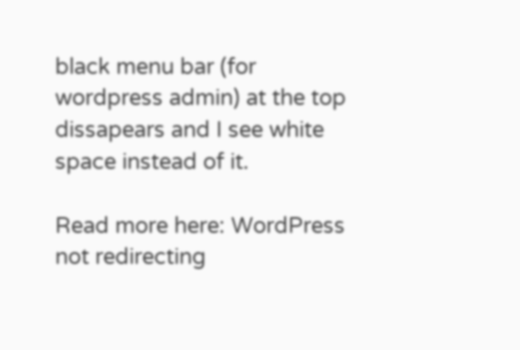black menu bar (for wordpress admin) at the top dissapears and I see white space instead of it.

Read more here: WordPress not redirecting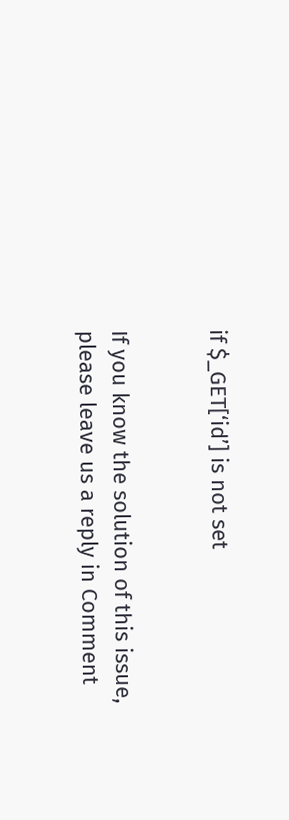if $_GET[‘id’] is not set


If you know the solution of this issue, please leave us a reply in Comment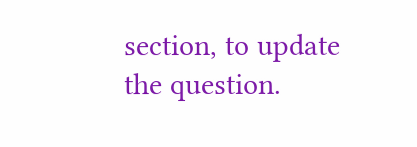section, to update the question.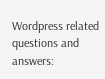Wordpress related questions and answers: